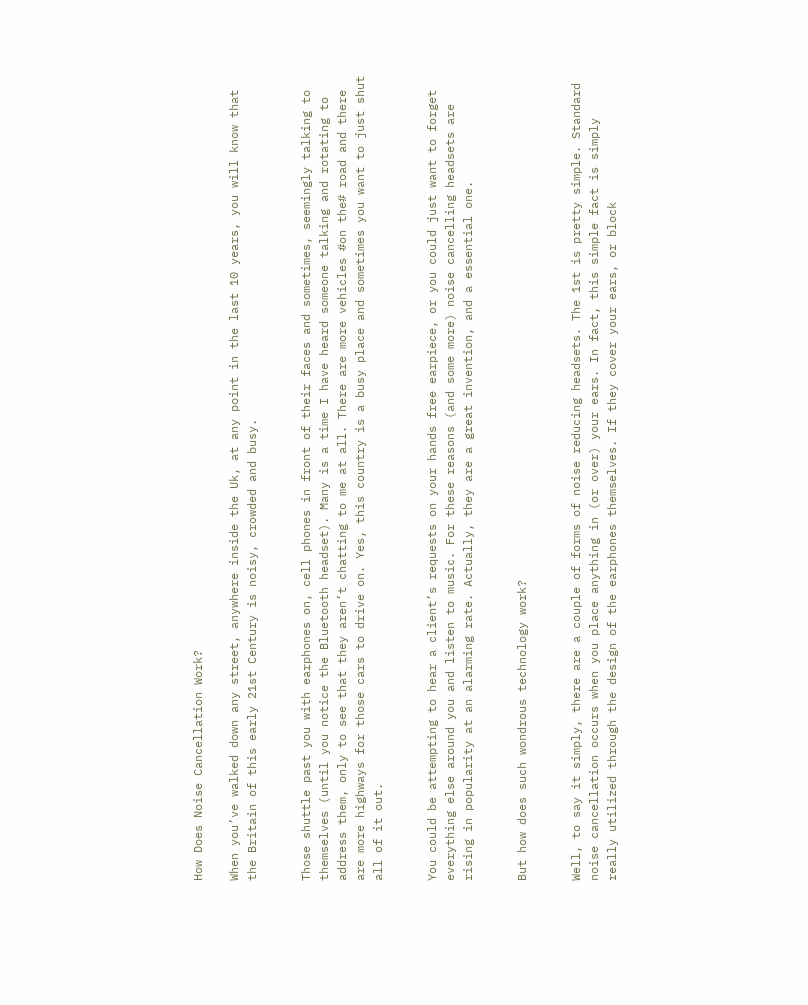How Does Noise Cancellation Work?

When you’ve walked down any street, anywhere inside the Uk, at any point in the last 10 years, you will know that the Britain of this early 21st Century is noisy, crowded and busy.


Those shuttle past you with earphones on, cell phones in front of their faces and sometimes, seemingly talking to themselves (until you notice the Bluetooth headset). Many is a time I have heard someone talking and rotating to address them, only to see that they aren’t chatting to me at all. There are more vehicles #on the# road and there are more highways for those cars to drive on. Yes, this country is a busy place and sometimes you want to just shut all of it out.


You could be attempting to hear a client’s requests on your hands free earpiece, or you could just want to forget everything else around you and listen to music. For these reasons (and some more) noise cancelling headsets are rising in popularity at an alarming rate. Actually, they are a great invention, and a essential one.


But how does such wondrous technology work?


Well, to say it simply, there are a couple of forms of noise reducing headsets. The 1st is pretty simple. Standard noise cancellation occurs when you place anything in (or over) your ears. In fact, this simple fact is simply really utilized through the design of the earphones themselves. If they cover your ears, or block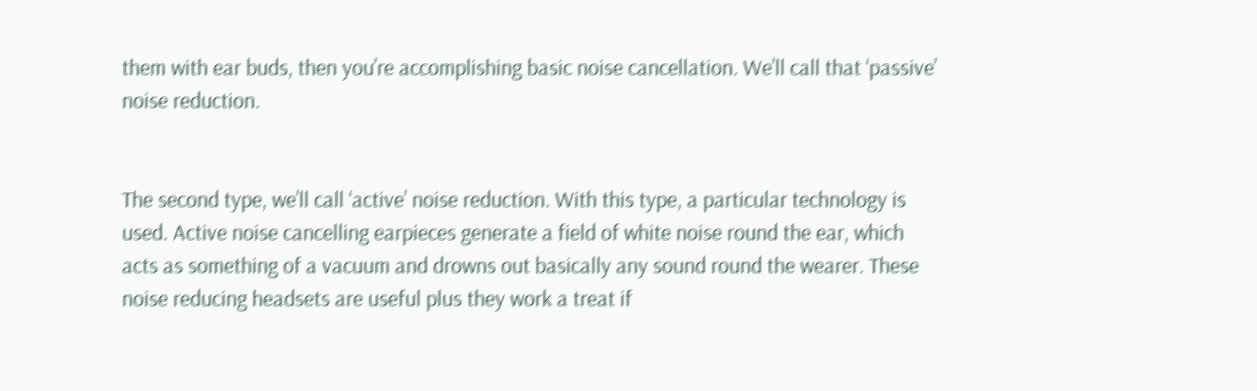them with ear buds, then you’re accomplishing basic noise cancellation. We’ll call that ‘passive’ noise reduction.


The second type, we’ll call ‘active’ noise reduction. With this type, a particular technology is used. Active noise cancelling earpieces generate a field of white noise round the ear, which acts as something of a vacuum and drowns out basically any sound round the wearer. These noise reducing headsets are useful plus they work a treat if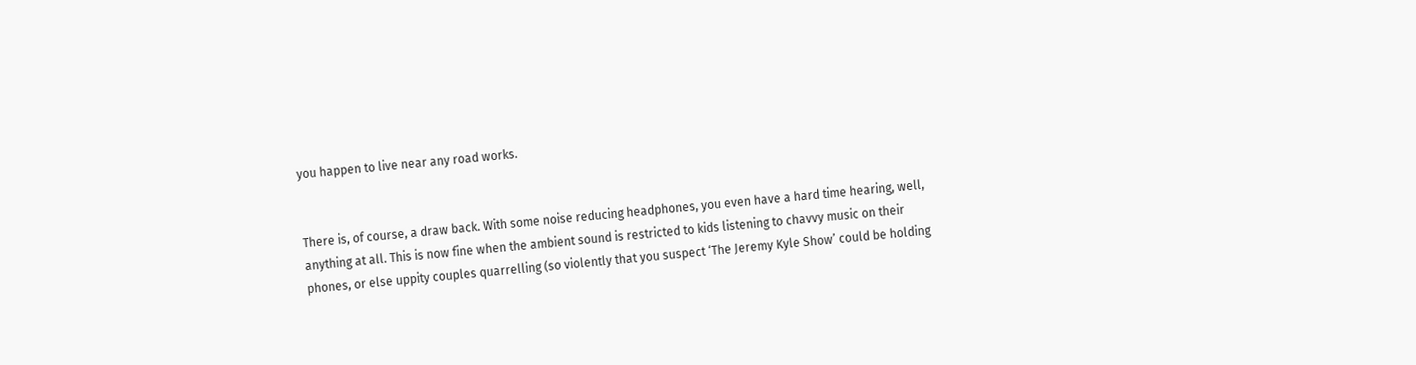you happen to live near any road works.


There is, of course, a draw back. With some noise reducing headphones, you even have a hard time hearing, well, anything at all. This is now fine when the ambient sound is restricted to kids listening to chavvy music on their phones, or else uppity couples quarrelling (so violently that you suspect ‘The Jeremy Kyle Show’ could be holding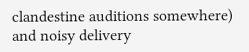clandestine auditions somewhere) and noisy delivery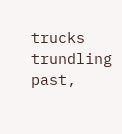trucks trundling past,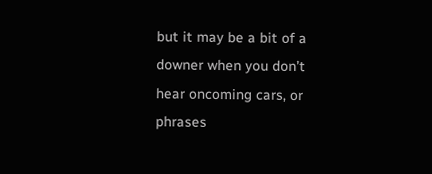but it may be a bit of a downer when you don’t hear oncoming cars, or phrases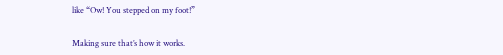like “Ow! You stepped on my foot!”


Making sure that’s how it works.